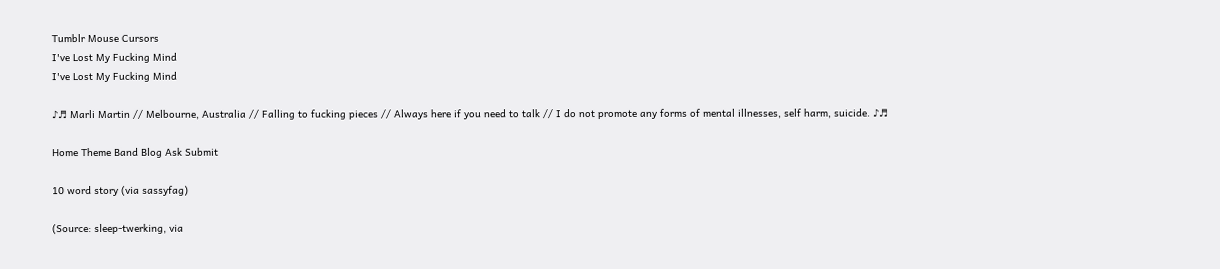Tumblr Mouse Cursors
I've Lost My Fucking Mind
I've Lost My Fucking Mind

♪♬ Marli Martin // Melbourne, Australia // Falling to fucking pieces // Always here if you need to talk // I do not promote any forms of mental illnesses, self harm, suicide. ♪♬

Home Theme Band Blog Ask Submit

10 word story (via sassyfag)

(Source: sleep-twerking, via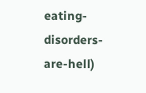eating-disorders-are-hell)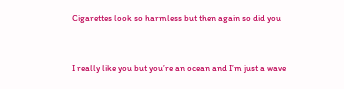Cigarettes look so harmless but then again so did you



I really like you but you’re an ocean and I’m just a wave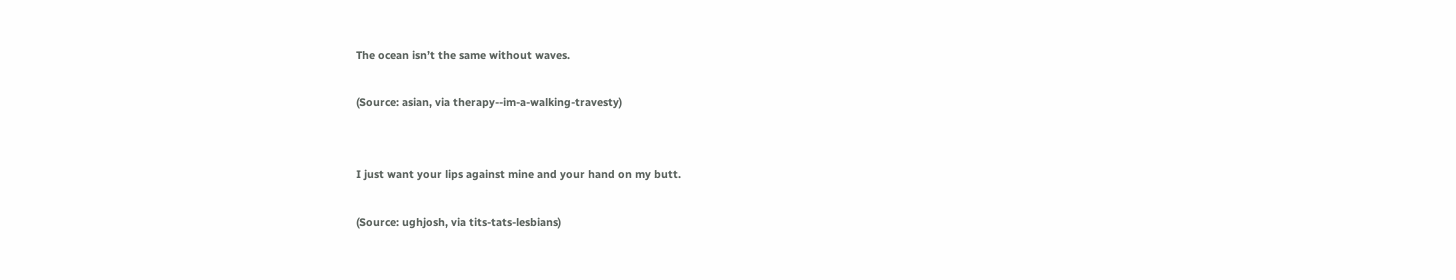The ocean isn’t the same without waves.

(Source: asian, via therapy--im-a-walking-travesty)


I just want your lips against mine and your hand on my butt.

(Source: ughjosh, via tits-tats-lesbians)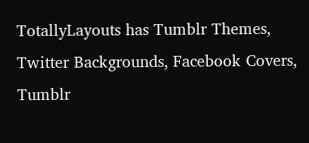TotallyLayouts has Tumblr Themes, Twitter Backgrounds, Facebook Covers, Tumblr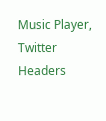Music Player, Twitter Headers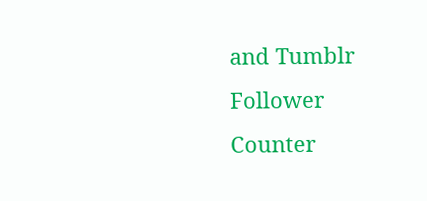and Tumblr Follower Counter